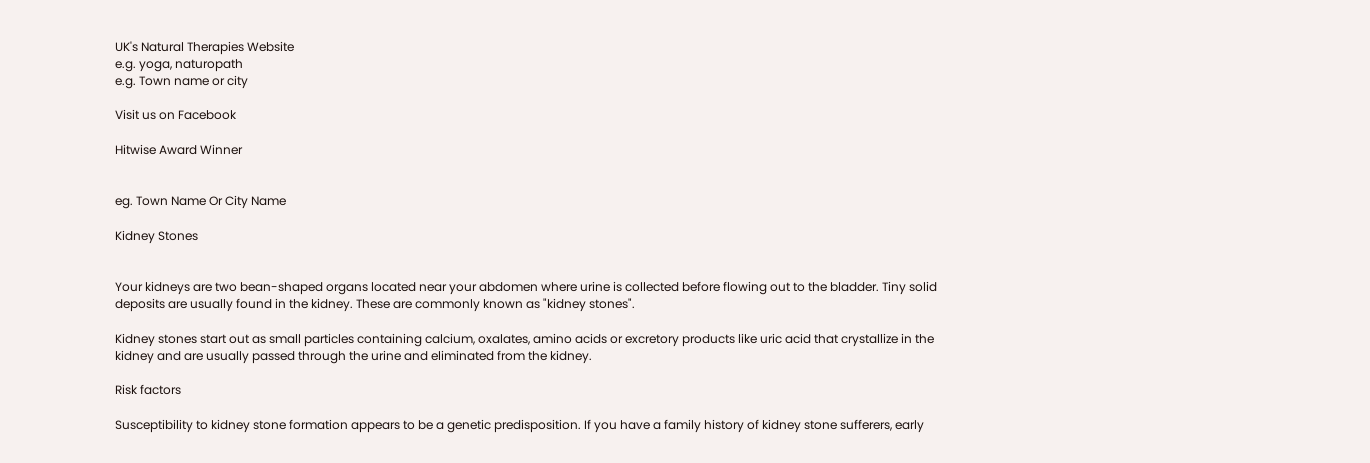UK's Natural Therapies Website
e.g. yoga, naturopath
e.g. Town name or city

Visit us on Facebook

Hitwise Award Winner


eg. Town Name Or City Name

Kidney Stones


Your kidneys are two bean-shaped organs located near your abdomen where urine is collected before flowing out to the bladder. Tiny solid deposits are usually found in the kidney. These are commonly known as "kidney stones".

Kidney stones start out as small particles containing calcium, oxalates, amino acids or excretory products like uric acid that crystallize in the kidney and are usually passed through the urine and eliminated from the kidney.

Risk factors

Susceptibility to kidney stone formation appears to be a genetic predisposition. If you have a family history of kidney stone sufferers, early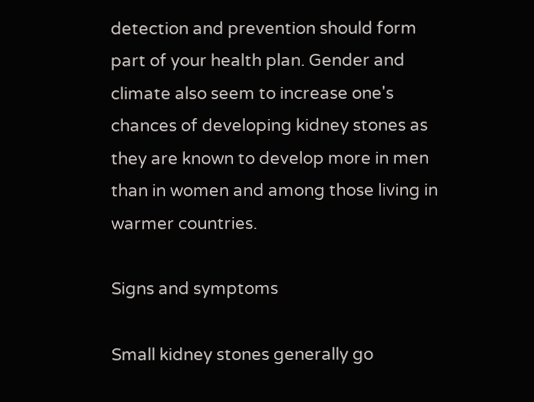detection and prevention should form part of your health plan. Gender and climate also seem to increase one's chances of developing kidney stones as they are known to develop more in men than in women and among those living in warmer countries.

Signs and symptoms

Small kidney stones generally go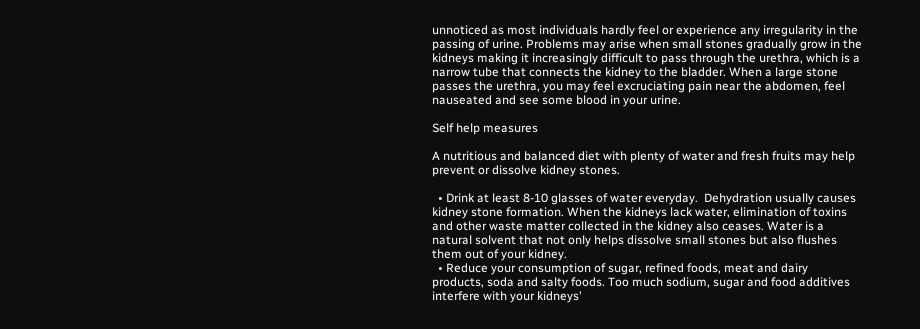unnoticed as most individuals hardly feel or experience any irregularity in the passing of urine. Problems may arise when small stones gradually grow in the kidneys making it increasingly difficult to pass through the urethra, which is a narrow tube that connects the kidney to the bladder. When a large stone passes the urethra, you may feel excruciating pain near the abdomen, feel nauseated and see some blood in your urine.

Self help measures

A nutritious and balanced diet with plenty of water and fresh fruits may help prevent or dissolve kidney stones.

  • Drink at least 8-10 glasses of water everyday.  Dehydration usually causes kidney stone formation. When the kidneys lack water, elimination of toxins and other waste matter collected in the kidney also ceases. Water is a natural solvent that not only helps dissolve small stones but also flushes them out of your kidney.
  • Reduce your consumption of sugar, refined foods, meat and dairy products, soda and salty foods. Too much sodium, sugar and food additives interfere with your kidneys'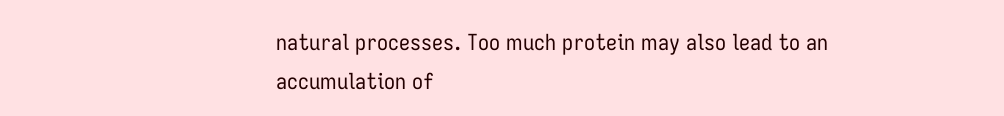natural processes. Too much protein may also lead to an accumulation of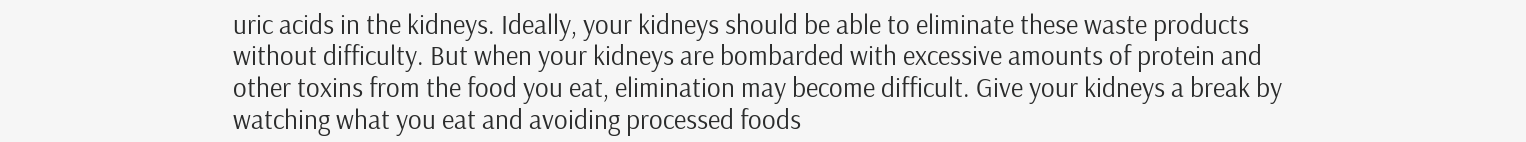uric acids in the kidneys. Ideally, your kidneys should be able to eliminate these waste products without difficulty. But when your kidneys are bombarded with excessive amounts of protein and other toxins from the food you eat, elimination may become difficult. Give your kidneys a break by watching what you eat and avoiding processed foods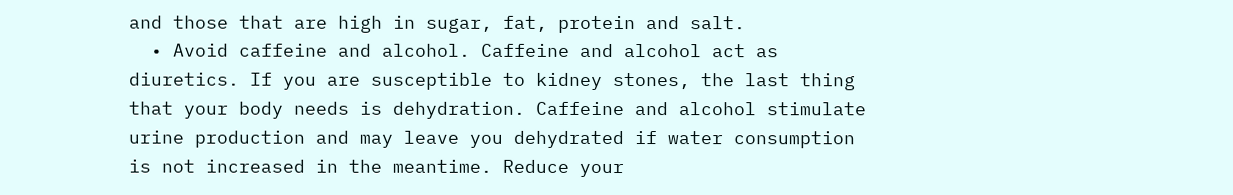and those that are high in sugar, fat, protein and salt.
  • Avoid caffeine and alcohol. Caffeine and alcohol act as diuretics. If you are susceptible to kidney stones, the last thing that your body needs is dehydration. Caffeine and alcohol stimulate urine production and may leave you dehydrated if water consumption is not increased in the meantime. Reduce your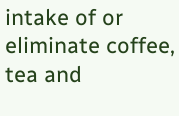intake of or eliminate coffee, tea and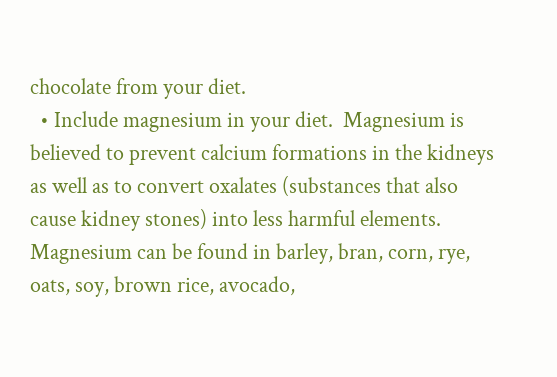chocolate from your diet.
  • Include magnesium in your diet.  Magnesium is believed to prevent calcium formations in the kidneys as well as to convert oxalates (substances that also cause kidney stones) into less harmful elements. Magnesium can be found in barley, bran, corn, rye, oats, soy, brown rice, avocado,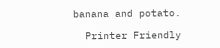banana and potato.

  Printer Friendly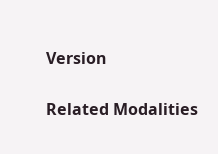Version

Related Modalities